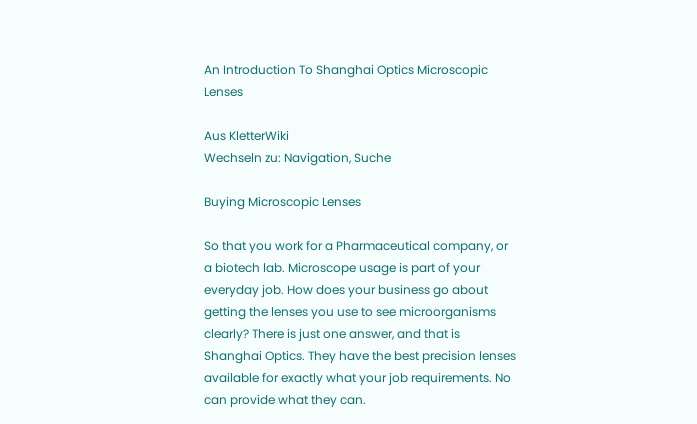An Introduction To Shanghai Optics Microscopic Lenses

Aus KletterWiki
Wechseln zu: Navigation, Suche

Buying Microscopic Lenses

So that you work for a Pharmaceutical company, or a biotech lab. Microscope usage is part of your everyday job. How does your business go about getting the lenses you use to see microorganisms clearly? There is just one answer, and that is Shanghai Optics. They have the best precision lenses available for exactly what your job requirements. No can provide what they can.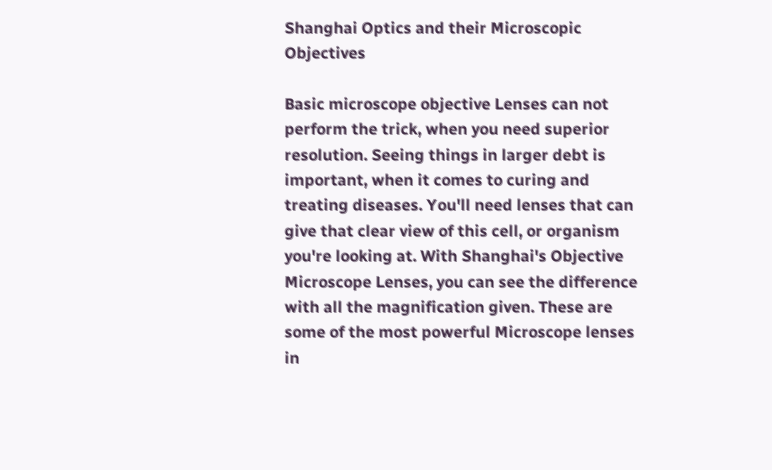Shanghai Optics and their Microscopic Objectives

Basic microscope objective Lenses can not perform the trick, when you need superior resolution. Seeing things in larger debt is important, when it comes to curing and treating diseases. You'll need lenses that can give that clear view of this cell, or organism you're looking at. With Shanghai's Objective Microscope Lenses, you can see the difference with all the magnification given. These are some of the most powerful Microscope lenses in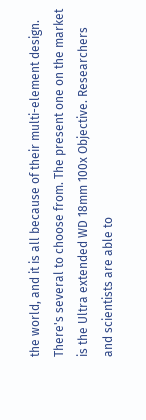the world, and it is all because of their multi-element design. There's several to choose from. The present one on the market is the Ultra extended WD 18mm 100x Objective. Researchers and scientists are able to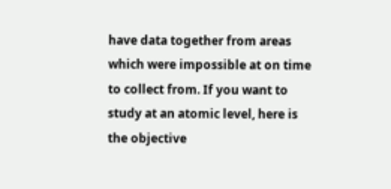have data together from areas which were impossible at on time to collect from. If you want to study at an atomic level, here is the objective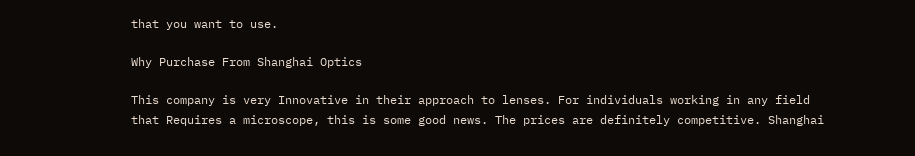that you want to use.

Why Purchase From Shanghai Optics

This company is very Innovative in their approach to lenses. For individuals working in any field that Requires a microscope, this is some good news. The prices are definitely competitive. Shanghai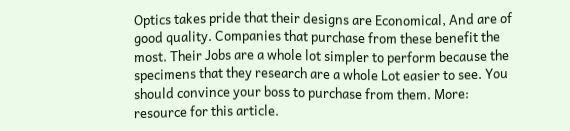Optics takes pride that their designs are Economical, And are of good quality. Companies that purchase from these benefit the most. Their Jobs are a whole lot simpler to perform because the specimens that they research are a whole Lot easier to see. You should convince your boss to purchase from them. More: resource for this article.